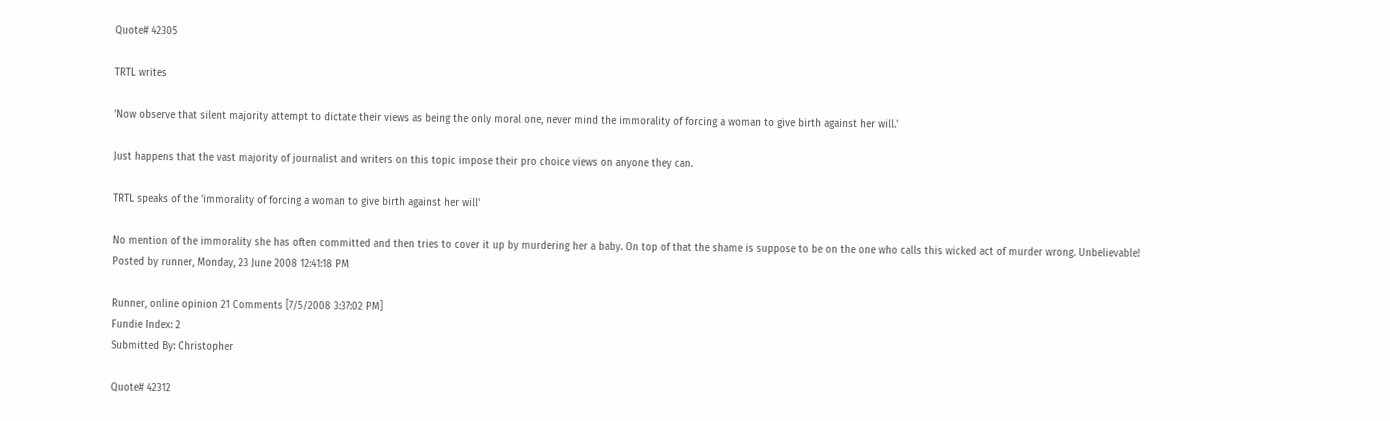Quote# 42305

TRTL writes

'Now observe that silent majority attempt to dictate their views as being the only moral one, never mind the immorality of forcing a woman to give birth against her will.'

Just happens that the vast majority of journalist and writers on this topic impose their pro choice views on anyone they can.

TRTL speaks of the 'immorality of forcing a woman to give birth against her will'

No mention of the immorality she has often committed and then tries to cover it up by murdering her a baby. On top of that the shame is suppose to be on the one who calls this wicked act of murder wrong. Unbelievable!
Posted by runner, Monday, 23 June 2008 12:41:18 PM

Runner, online opinion 21 Comments [7/5/2008 3:37:02 PM]
Fundie Index: 2
Submitted By: Christopher

Quote# 42312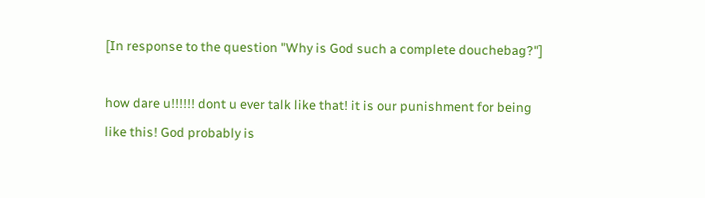[In response to the question "Why is God such a complete douchebag?"]

how dare u!!!!!! dont u ever talk like that! it is our punishment for being like this! God probably is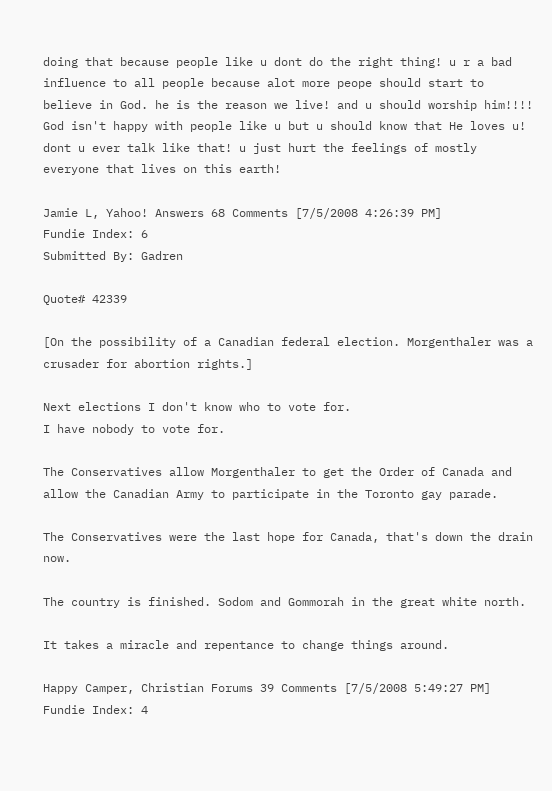doing that because people like u dont do the right thing! u r a bad influence to all people because alot more peope should start to believe in God. he is the reason we live! and u should worship him!!!! God isn't happy with people like u but u should know that He loves u! dont u ever talk like that! u just hurt the feelings of mostly everyone that lives on this earth!

Jamie L, Yahoo! Answers 68 Comments [7/5/2008 4:26:39 PM]
Fundie Index: 6
Submitted By: Gadren

Quote# 42339

[On the possibility of a Canadian federal election. Morgenthaler was a crusader for abortion rights.]

Next elections I don't know who to vote for.
I have nobody to vote for.

The Conservatives allow Morgenthaler to get the Order of Canada and allow the Canadian Army to participate in the Toronto gay parade.

The Conservatives were the last hope for Canada, that's down the drain now.

The country is finished. Sodom and Gommorah in the great white north.

It takes a miracle and repentance to change things around.

Happy Camper, Christian Forums 39 Comments [7/5/2008 5:49:27 PM]
Fundie Index: 4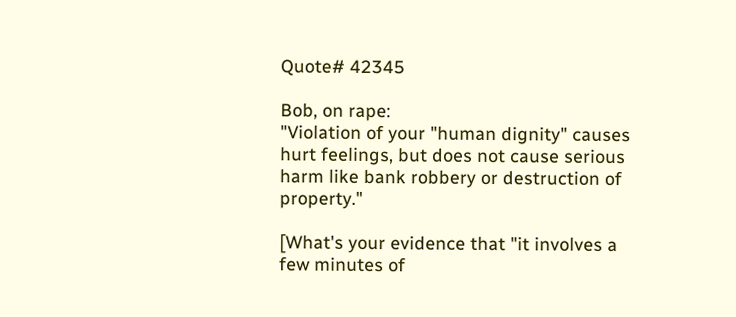Quote# 42345

Bob, on rape:
"Violation of your "human dignity" causes hurt feelings, but does not cause serious harm like bank robbery or destruction of property."

[What's your evidence that "it involves a few minutes of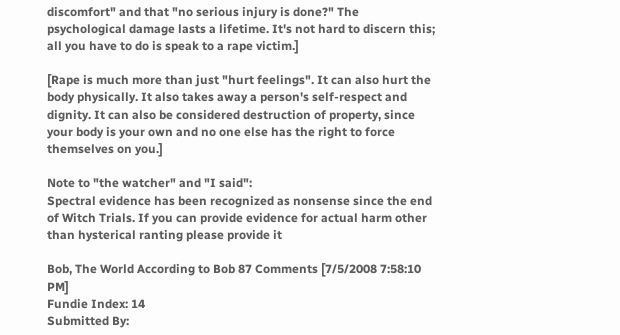discomfort" and that "no serious injury is done?" The psychological damage lasts a lifetime. It's not hard to discern this; all you have to do is speak to a rape victim.]

[Rape is much more than just "hurt feelings". It can also hurt the body physically. It also takes away a person's self-respect and dignity. It can also be considered destruction of property, since your body is your own and no one else has the right to force themselves on you.]

Note to "the watcher" and "I said":
Spectral evidence has been recognized as nonsense since the end of Witch Trials. If you can provide evidence for actual harm other than hysterical ranting please provide it

Bob, The World According to Bob 87 Comments [7/5/2008 7:58:10 PM]
Fundie Index: 14
Submitted By: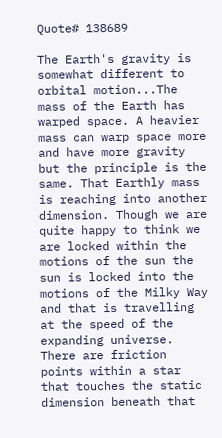Quote# 138689

The Earth's gravity is somewhat different to orbital motion...The mass of the Earth has warped space. A heavier mass can warp space more and have more gravity but the principle is the same. That Earthly mass is reaching into another dimension. Though we are quite happy to think we are locked within the motions of the sun the sun is locked into the motions of the Milky Way and that is travelling at the speed of the expanding universe. There are friction points within a star that touches the static dimension beneath that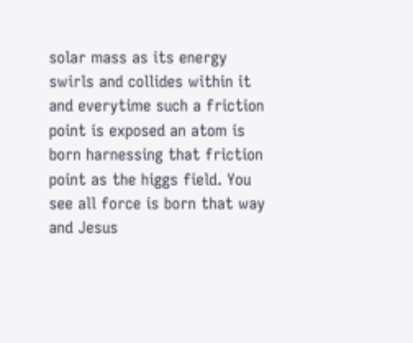solar mass as its energy swirls and collides within it and everytime such a friction point is exposed an atom is born harnessing that friction point as the higgs field. You see all force is born that way and Jesus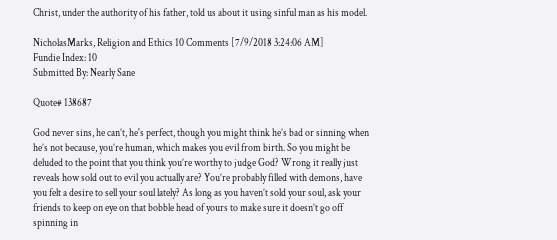Christ, under the authority of his father, told us about it using sinful man as his model.

NicholasMarks, Religion and Ethics 10 Comments [7/9/2018 3:24:06 AM]
Fundie Index: 10
Submitted By: Nearly Sane

Quote# 138687

God never sins, he can’t, he's perfect, though you might think he’s bad or sinning when he’s not because, you’re human, which makes you evil from birth. So you might be deluded to the point that you think you’re worthy to judge God? Wrong it really just reveals how sold out to evil you actually are? You’re probably filled with demons, have you felt a desire to sell your soul lately? As long as you haven’t sold your soul, ask your friends to keep on eye on that bobble head of yours to make sure it doesn’t go off spinning in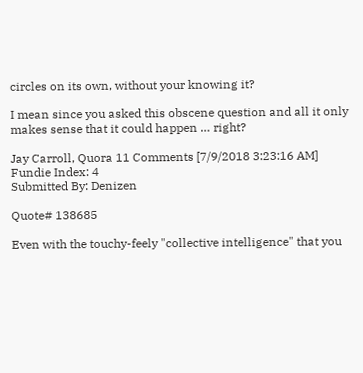circles on its own, without your knowing it?

I mean since you asked this obscene question and all it only makes sense that it could happen … right?

Jay Carroll, Quora 11 Comments [7/9/2018 3:23:16 AM]
Fundie Index: 4
Submitted By: Denizen

Quote# 138685

Even with the touchy-feely "collective intelligence" that you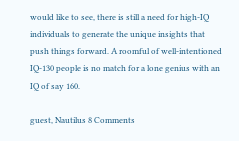would like to see, there is still a need for high-IQ individuals to generate the unique insights that push things forward. A roomful of well-intentioned IQ-130 people is no match for a lone genius with an IQ of say 160.

guest, Nautilus 8 Comments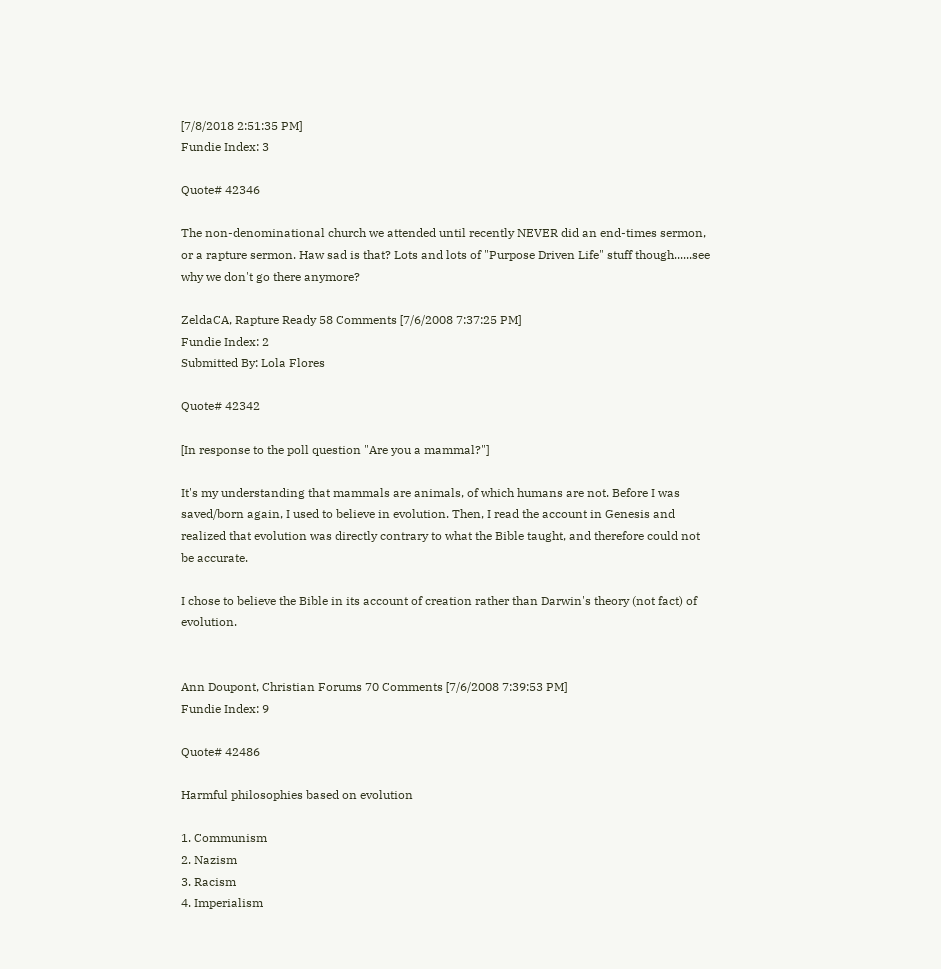[7/8/2018 2:51:35 PM]
Fundie Index: 3

Quote# 42346

The non-denominational church we attended until recently NEVER did an end-times sermon, or a rapture sermon. Haw sad is that? Lots and lots of "Purpose Driven Life" stuff though......see why we don't go there anymore?

ZeldaCA, Rapture Ready 58 Comments [7/6/2008 7:37:25 PM]
Fundie Index: 2
Submitted By: Lola Flores

Quote# 42342

[In response to the poll question "Are you a mammal?"]

It's my understanding that mammals are animals, of which humans are not. Before I was saved/born again, I used to believe in evolution. Then, I read the account in Genesis and realized that evolution was directly contrary to what the Bible taught, and therefore could not be accurate.

I chose to believe the Bible in its account of creation rather than Darwin's theory (not fact) of evolution.


Ann Doupont, Christian Forums 70 Comments [7/6/2008 7:39:53 PM]
Fundie Index: 9

Quote# 42486

Harmful philosophies based on evolution

1. Communism
2. Nazism
3. Racism
4. Imperialism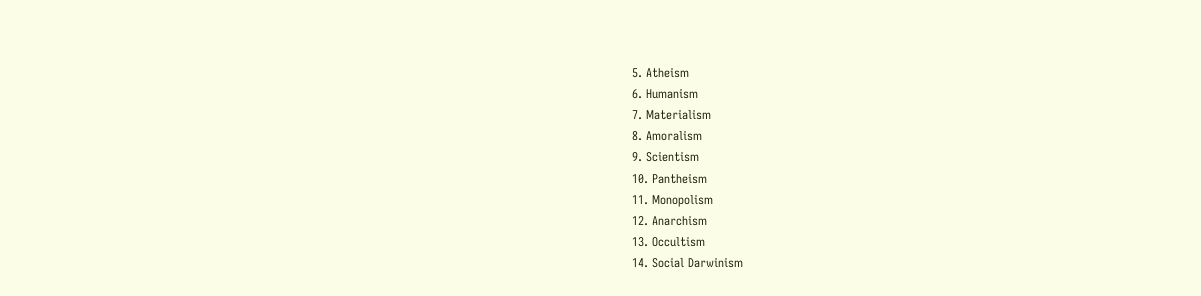5. Atheism
6. Humanism
7. Materialism
8. Amoralism
9. Scientism
10. Pantheism
11. Monopolism
12. Anarchism
13. Occultism
14. Social Darwinism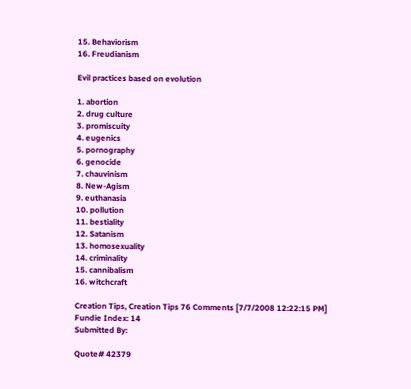15. Behaviorism
16. Freudianism

Evil practices based on evolution

1. abortion
2. drug culture
3. promiscuity
4. eugenics
5. pornography
6. genocide
7. chauvinism
8. New-Agism
9. euthanasia
10. pollution
11. bestiality
12. Satanism
13. homosexuality
14. criminality
15. cannibalism
16. witchcraft

Creation Tips, Creation Tips 76 Comments [7/7/2008 12:22:15 PM]
Fundie Index: 14
Submitted By:

Quote# 42379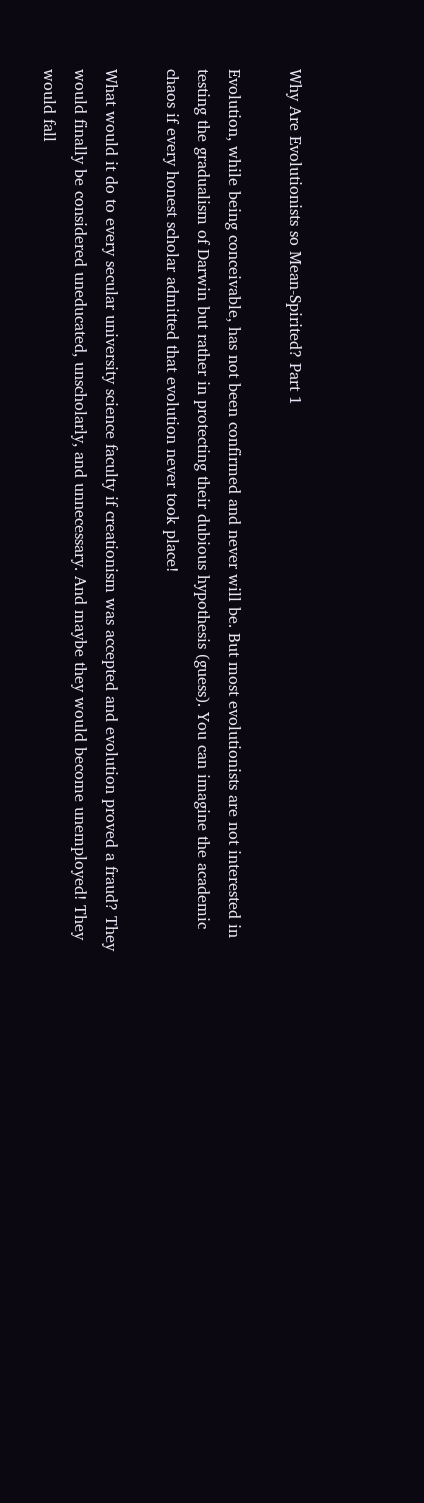Why Are Evolutionists so Mean-Spirited? Part 1

Evolution, while being conceivable, has not been confirmed and never will be. But most evolutionists are not interested in testing the gradualism of Darwin but rather in protecting their dubious hypothesis (guess). You can imagine the academic chaos if every honest scholar admitted that evolution never took place!

What would it do to every secular university science faculty if creationism was accepted and evolution proved a fraud? They would finally be considered uneducated, unscholarly, and unnecessary. And maybe they would become unemployed! They would fall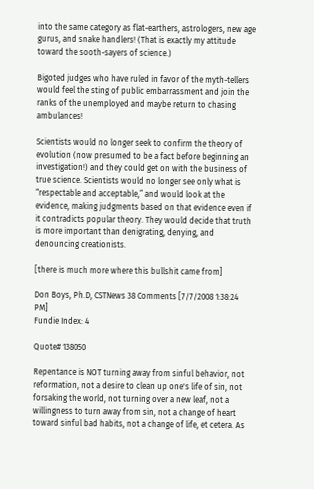into the same category as flat-earthers, astrologers, new age gurus, and snake handlers! (That is exactly my attitude toward the sooth-sayers of science.)

Bigoted judges who have ruled in favor of the myth-tellers would feel the sting of public embarrassment and join the ranks of the unemployed and maybe return to chasing ambulances!

Scientists would no longer seek to confirm the theory of evolution (now presumed to be a fact before beginning an investigation!) and they could get on with the business of true science. Scientists would no longer see only what is “respectable and acceptable,” and would look at the evidence, making judgments based on that evidence even if it contradicts popular theory. They would decide that truth is more important than denigrating, denying, and denouncing creationists.

[there is much more where this bullshit came from]

Don Boys, Ph.D, CSTNews 38 Comments [7/7/2008 1:38:24 PM]
Fundie Index: 4

Quote# 138050

Repentance is NOT turning away from sinful behavior, not reformation, not a desire to clean up one's life of sin, not forsaking the world, not turning over a new leaf, not a willingness to turn away from sin, not a change of heart toward sinful bad habits, not a change of life, et cetera. As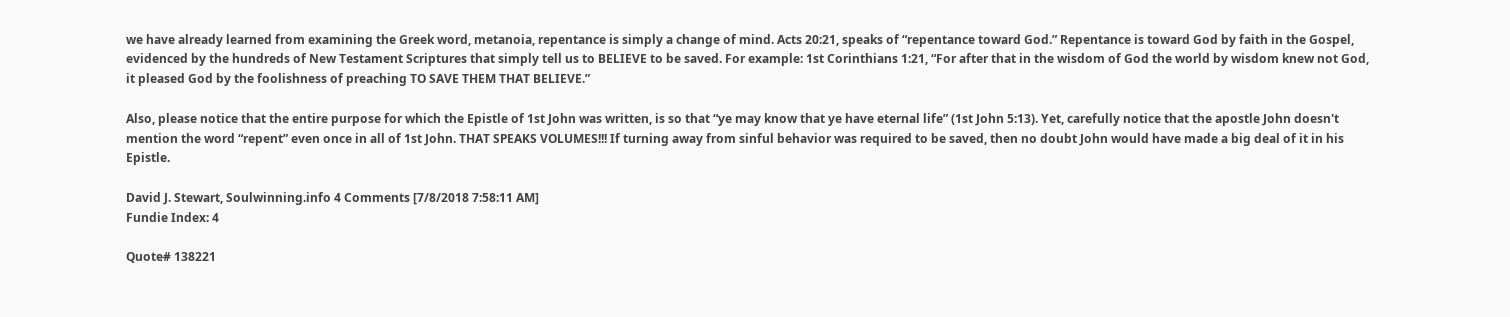we have already learned from examining the Greek word, metanoia, repentance is simply a change of mind. Acts 20:21, speaks of “repentance toward God.” Repentance is toward God by faith in the Gospel, evidenced by the hundreds of New Testament Scriptures that simply tell us to BELIEVE to be saved. For example: 1st Corinthians 1:21, “For after that in the wisdom of God the world by wisdom knew not God, it pleased God by the foolishness of preaching TO SAVE THEM THAT BELIEVE.”

Also, please notice that the entire purpose for which the Epistle of 1st John was written, is so that “ye may know that ye have eternal life” (1st John 5:13). Yet, carefully notice that the apostle John doesn't mention the word “repent” even once in all of 1st John. THAT SPEAKS VOLUMES!!! If turning away from sinful behavior was required to be saved, then no doubt John would have made a big deal of it in his Epistle.

David J. Stewart, Soulwinning.info 4 Comments [7/8/2018 7:58:11 AM]
Fundie Index: 4

Quote# 138221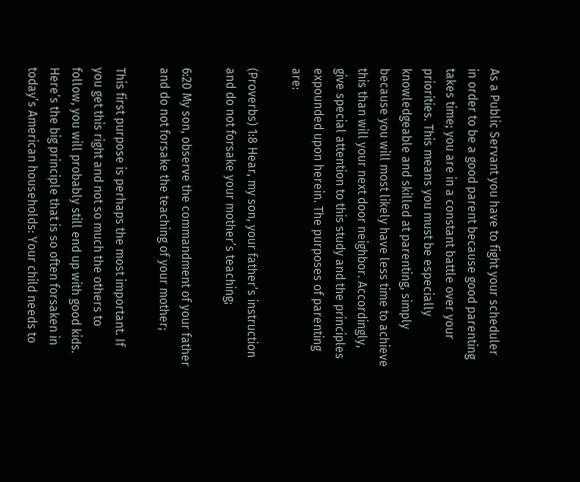As a Public Servant you have to fight your scheduler in order to be a good parent because good parenting takes time; you are in a constant battle over your priorities. This means you must be especially knowledgeable and skilled at parenting, simply because you will most likely have less time to achieve this than will your next door neighbor. Accordingly, give special attention to this study and the principles expounded upon herein. The purposes of parenting are:

(Proverbs) 1:8 Hear, my son, your father’s instruction and do not forsake your mother’s teaching;

6:20 My son, observe the commandment of your father and do not forsake the teaching of your mother;

This first purpose is perhaps the most important. If you get this right and not so much the others to follow, you will probably still end up with good kids. Here’s the big principle that is so often forsaken in today’s American households: Your child needs to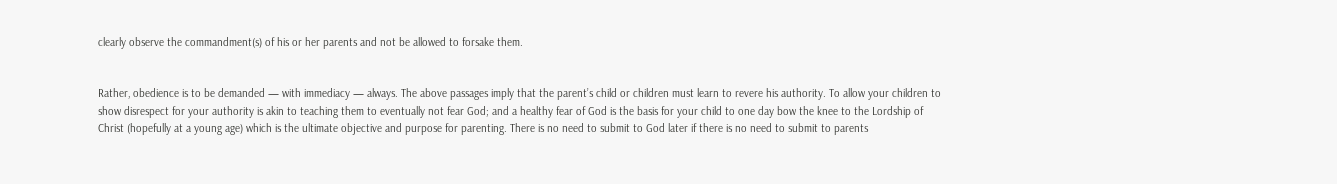clearly observe the commandment(s) of his or her parents and not be allowed to forsake them.


Rather, obedience is to be demanded — with immediacy — always. The above passages imply that the parent’s child or children must learn to revere his authority. To allow your children to show disrespect for your authority is akin to teaching them to eventually not fear God; and a healthy fear of God is the basis for your child to one day bow the knee to the Lordship of Christ (hopefully at a young age) which is the ultimate objective and purpose for parenting. There is no need to submit to God later if there is no need to submit to parents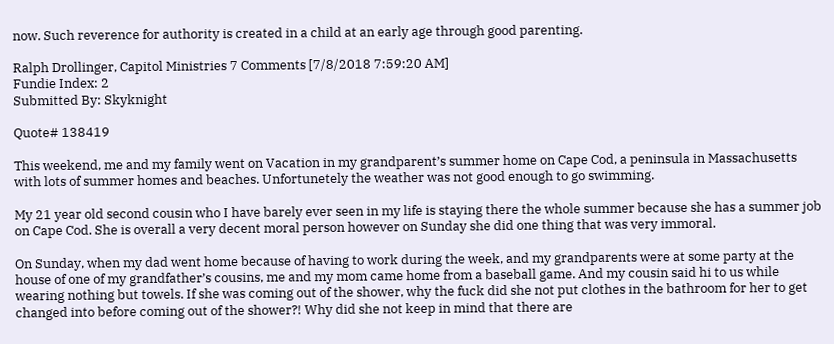now. Such reverence for authority is created in a child at an early age through good parenting.

Ralph Drollinger, Capitol Ministries 7 Comments [7/8/2018 7:59:20 AM]
Fundie Index: 2
Submitted By: Skyknight

Quote# 138419

This weekend, me and my family went on Vacation in my grandparent’s summer home on Cape Cod, a peninsula in Massachusetts with lots of summer homes and beaches. Unfortunetely the weather was not good enough to go swimming.

My 21 year old second cousin who I have barely ever seen in my life is staying there the whole summer because she has a summer job on Cape Cod. She is overall a very decent moral person however on Sunday she did one thing that was very immoral.

On Sunday, when my dad went home because of having to work during the week, and my grandparents were at some party at the house of one of my grandfather’s cousins, me and my mom came home from a baseball game. And my cousin said hi to us while wearing nothing but towels. If she was coming out of the shower, why the fuck did she not put clothes in the bathroom for her to get changed into before coming out of the shower?! Why did she not keep in mind that there are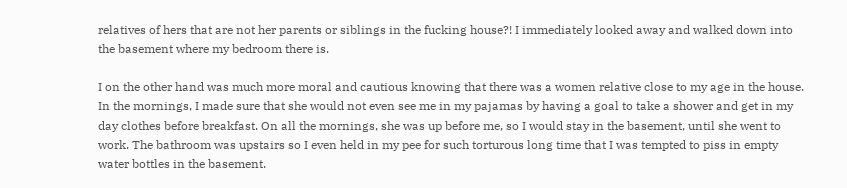relatives of hers that are not her parents or siblings in the fucking house?! I immediately looked away and walked down into the basement where my bedroom there is.

I on the other hand was much more moral and cautious knowing that there was a women relative close to my age in the house. In the mornings, I made sure that she would not even see me in my pajamas by having a goal to take a shower and get in my day clothes before breakfast. On all the mornings, she was up before me, so I would stay in the basement, until she went to work. The bathroom was upstairs so I even held in my pee for such torturous long time that I was tempted to piss in empty water bottles in the basement.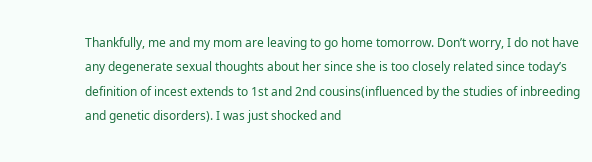Thankfully, me and my mom are leaving to go home tomorrow. Don’t worry, I do not have any degenerate sexual thoughts about her since she is too closely related since today’s definition of incest extends to 1st and 2nd cousins(influenced by the studies of inbreeding and genetic disorders). I was just shocked and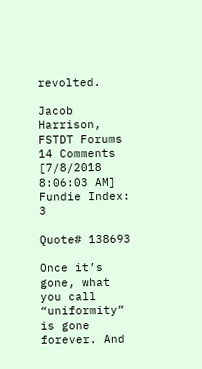revolted.

Jacob Harrison, FSTDT Forums 14 Comments [7/8/2018 8:06:03 AM]
Fundie Index: 3

Quote# 138693

Once it’s gone, what you call “uniformity” is gone forever. And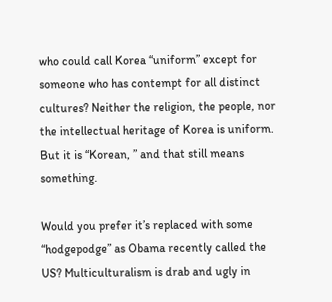who could call Korea “uniform” except for someone who has contempt for all distinct cultures? Neither the religion, the people, nor the intellectual heritage of Korea is uniform. But it is “Korean, ” and that still means something.

Would you prefer it’s replaced with some “hodgepodge” as Obama recently called the US? Multiculturalism is drab and ugly in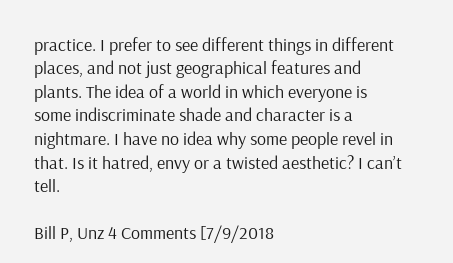practice. I prefer to see different things in different places, and not just geographical features and plants. The idea of a world in which everyone is some indiscriminate shade and character is a nightmare. I have no idea why some people revel in that. Is it hatred, envy or a twisted aesthetic? I can’t tell.

Bill P, Unz 4 Comments [7/9/2018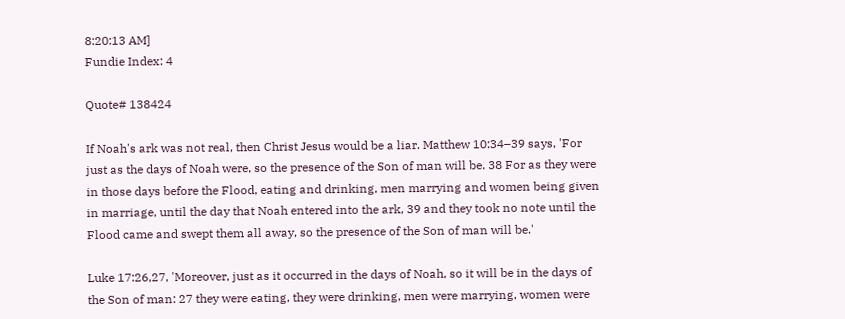8:20:13 AM]
Fundie Index: 4

Quote# 138424

If Noah's ark was not real, then Christ Jesus would be a liar. Matthew 10:34–39 says, 'For just as the days of Noah were, so the presence of the Son of man will be. 38 For as they were in those days before the Flood, eating and drinking, men marrying and women being given in marriage, until the day that Noah entered into the ark, 39 and they took no note until the Flood came and swept them all away, so the presence of the Son of man will be.'

Luke 17:26,27, 'Moreover, just as it occurred in the days of Noah, so it will be in the days of the Son of man: 27 they were eating, they were drinking, men were marrying, women were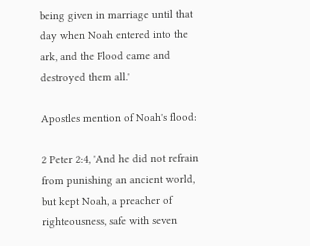being given in marriage until that day when Noah entered into the ark, and the Flood came and destroyed them all.'

Apostles mention of Noah's flood:

2 Peter 2:4, 'And he did not refrain from punishing an ancient world, but kept Noah, a preacher of righteousness, safe with seven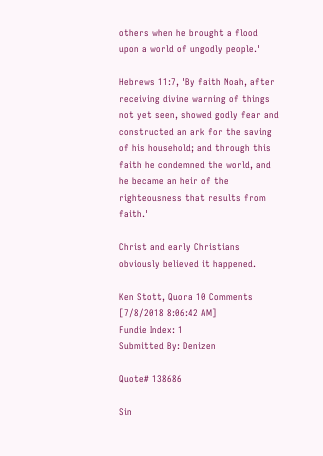others when he brought a flood upon a world of ungodly people.'

Hebrews 11:7, 'By faith Noah, after receiving divine warning of things not yet seen, showed godly fear and constructed an ark for the saving of his household; and through this faith he condemned the world, and he became an heir of the righteousness that results from faith.'

Christ and early Christians obviously believed it happened.

Ken Stott, Quora 10 Comments [7/8/2018 8:06:42 AM]
Fundie Index: 1
Submitted By: Denizen

Quote# 138686

Sin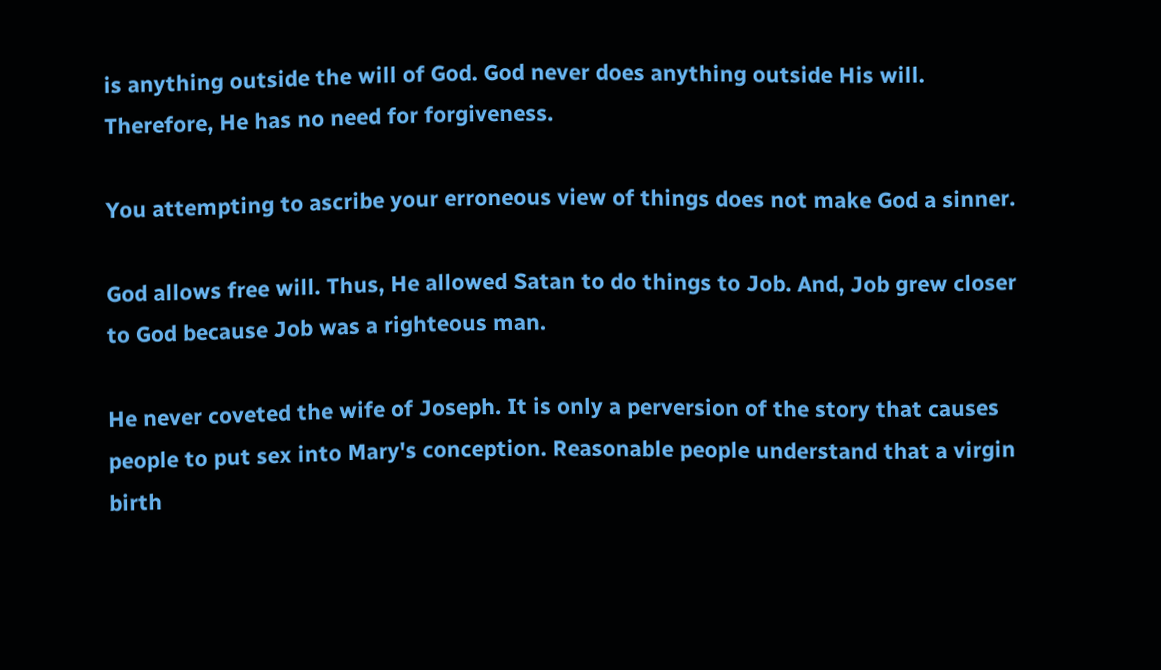is anything outside the will of God. God never does anything outside His will. Therefore, He has no need for forgiveness.

You attempting to ascribe your erroneous view of things does not make God a sinner.

God allows free will. Thus, He allowed Satan to do things to Job. And, Job grew closer to God because Job was a righteous man.

He never coveted the wife of Joseph. It is only a perversion of the story that causes people to put sex into Mary's conception. Reasonable people understand that a virgin birth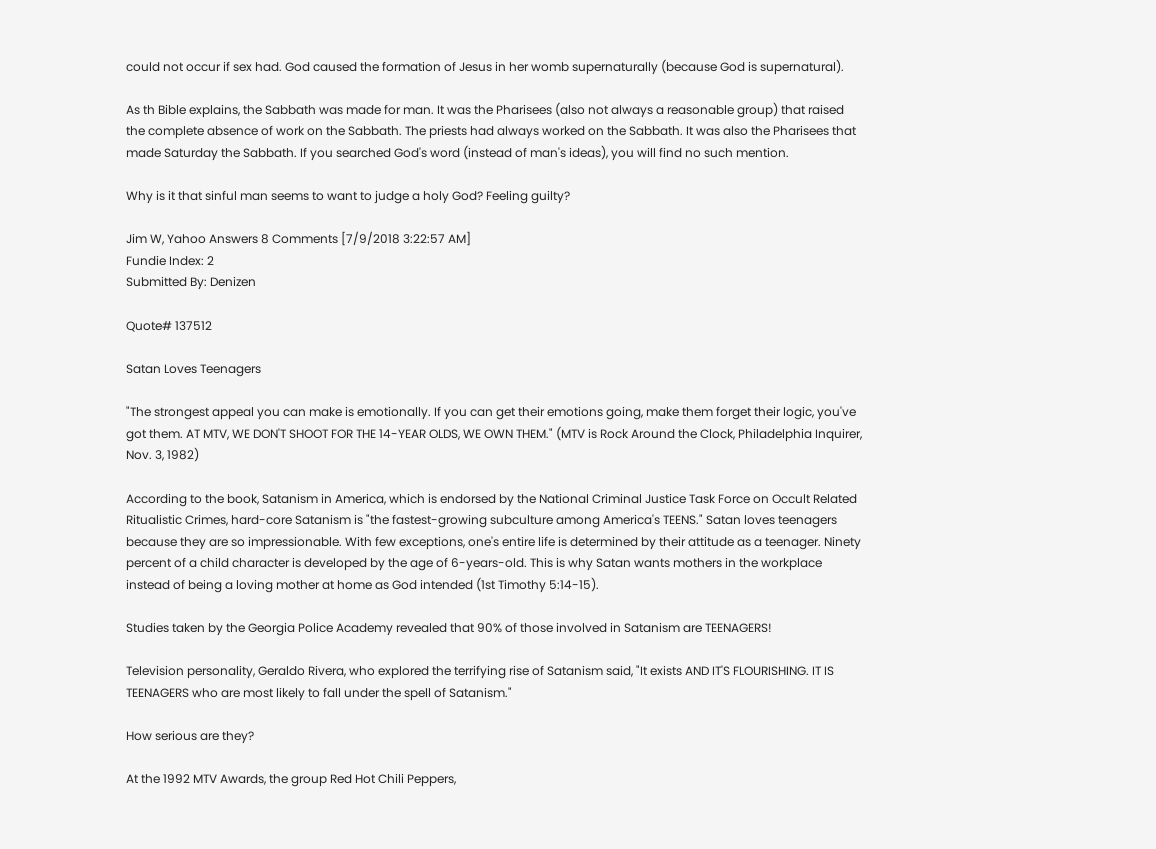could not occur if sex had. God caused the formation of Jesus in her womb supernaturally (because God is supernatural).

As th Bible explains, the Sabbath was made for man. It was the Pharisees (also not always a reasonable group) that raised the complete absence of work on the Sabbath. The priests had always worked on the Sabbath. It was also the Pharisees that made Saturday the Sabbath. If you searched God's word (instead of man's ideas), you will find no such mention.

Why is it that sinful man seems to want to judge a holy God? Feeling guilty?

Jim W, Yahoo Answers 8 Comments [7/9/2018 3:22:57 AM]
Fundie Index: 2
Submitted By: Denizen

Quote# 137512

Satan Loves Teenagers

"The strongest appeal you can make is emotionally. If you can get their emotions going, make them forget their logic, you've got them. AT MTV, WE DON'T SHOOT FOR THE 14-YEAR OLDS, WE OWN THEM." (MTV is Rock Around the Clock, Philadelphia Inquirer, Nov. 3, 1982)

According to the book, Satanism in America, which is endorsed by the National Criminal Justice Task Force on Occult Related Ritualistic Crimes, hard-core Satanism is "the fastest-growing subculture among America's TEENS." Satan loves teenagers because they are so impressionable. With few exceptions, one's entire life is determined by their attitude as a teenager. Ninety percent of a child character is developed by the age of 6-years-old. This is why Satan wants mothers in the workplace instead of being a loving mother at home as God intended (1st Timothy 5:14-15).

Studies taken by the Georgia Police Academy revealed that 90% of those involved in Satanism are TEENAGERS!

Television personality, Geraldo Rivera, who explored the terrifying rise of Satanism said, "It exists AND IT'S FLOURISHING. IT IS TEENAGERS who are most likely to fall under the spell of Satanism."

How serious are they?

At the 1992 MTV Awards, the group Red Hot Chili Peppers,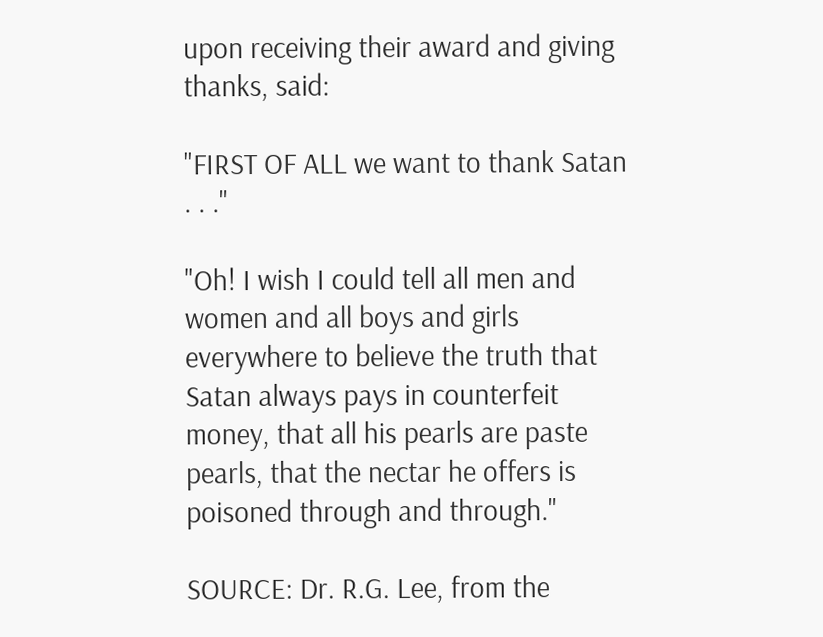upon receiving their award and giving thanks, said:

"FIRST OF ALL we want to thank Satan . . ."

"Oh! I wish I could tell all men and women and all boys and girls everywhere to believe the truth that Satan always pays in counterfeit money, that all his pearls are paste pearls, that the nectar he offers is poisoned through and through."

SOURCE: Dr. R.G. Lee, from the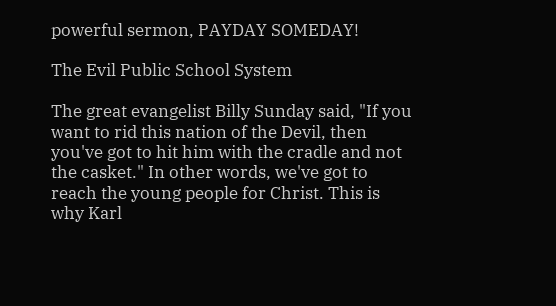powerful sermon, PAYDAY SOMEDAY!

The Evil Public School System

The great evangelist Billy Sunday said, "If you want to rid this nation of the Devil, then you've got to hit him with the cradle and not the casket." In other words, we've got to reach the young people for Christ. This is why Karl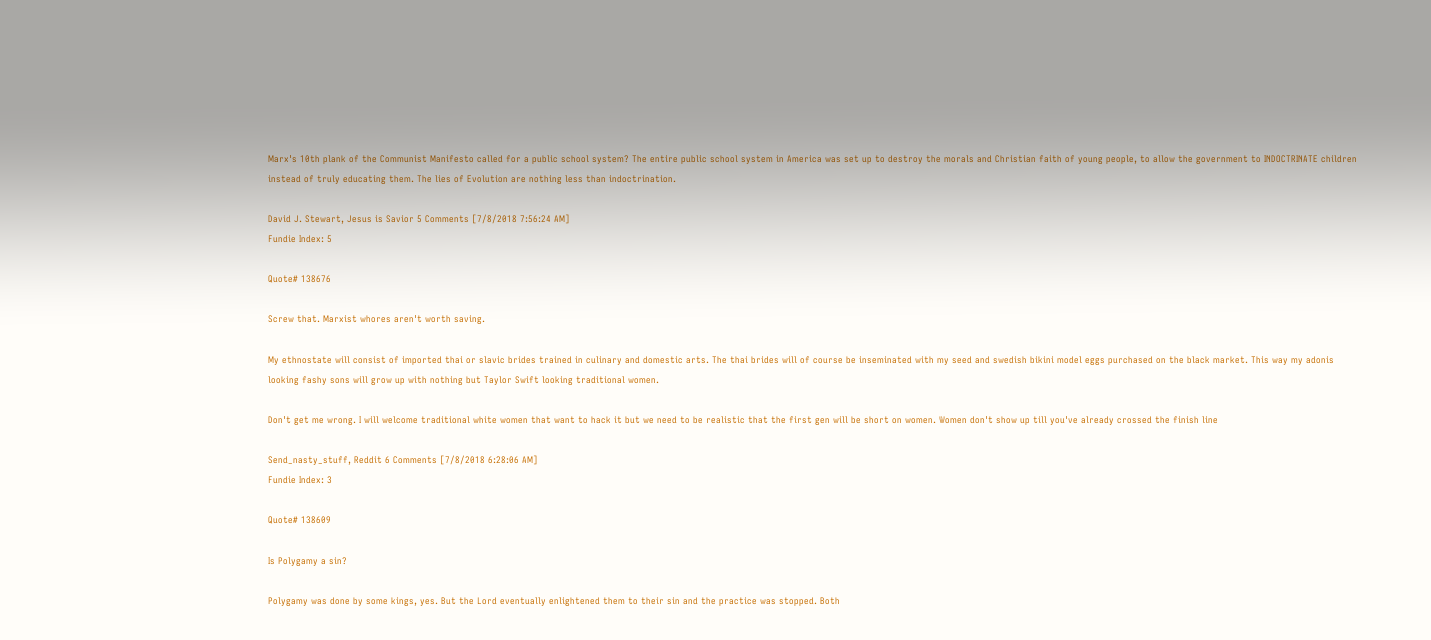Marx's 10th plank of the Communist Manifesto called for a public school system? The entire public school system in America was set up to destroy the morals and Christian faith of young people, to allow the government to INDOCTRINATE children instead of truly educating them. The lies of Evolution are nothing less than indoctrination.

David J. Stewart, Jesus is Savior 5 Comments [7/8/2018 7:56:24 AM]
Fundie Index: 5

Quote# 138676

Screw that. Marxist whores aren't worth saving.

My ethnostate will consist of imported thai or slavic brides trained in culinary and domestic arts. The thai brides will of course be inseminated with my seed and swedish bikini model eggs purchased on the black market. This way my adonis looking fashy sons will grow up with nothing but Taylor Swift looking traditional women.

Don't get me wrong. I will welcome traditional white women that want to hack it but we need to be realistic that the first gen will be short on women. Women don't show up till you've already crossed the finish line

Send_nasty_stuff, Reddit 6 Comments [7/8/2018 6:28:06 AM]
Fundie Index: 3

Quote# 138609

Is Polygamy a sin?

Polygamy was done by some kings, yes. But the Lord eventually enlightened them to their sin and the practice was stopped. Both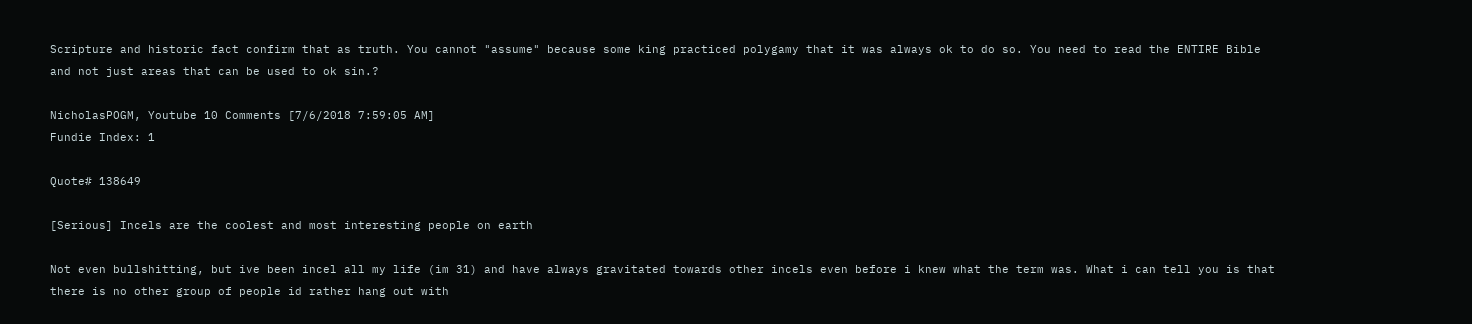Scripture and historic fact confirm that as truth. You cannot "assume" because some king practiced polygamy that it was always ok to do so. You need to read the ENTIRE Bible and not just areas that can be used to ok sin.?

NicholasPOGM, Youtube 10 Comments [7/6/2018 7:59:05 AM]
Fundie Index: 1

Quote# 138649

[Serious] Incels are the coolest and most interesting people on earth

Not even bullshitting, but ive been incel all my life (im 31) and have always gravitated towards other incels even before i knew what the term was. What i can tell you is that there is no other group of people id rather hang out with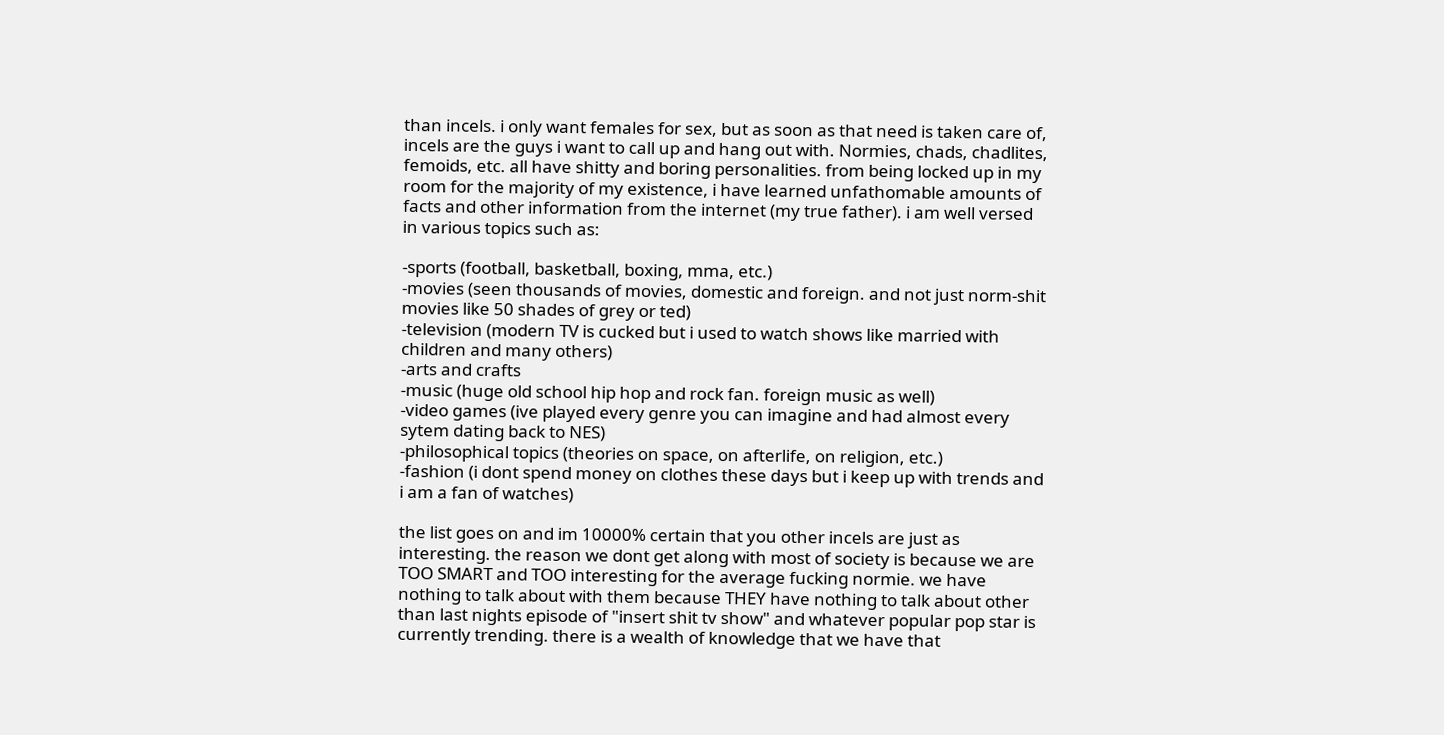than incels. i only want females for sex, but as soon as that need is taken care of, incels are the guys i want to call up and hang out with. Normies, chads, chadlites, femoids, etc. all have shitty and boring personalities. from being locked up in my room for the majority of my existence, i have learned unfathomable amounts of facts and other information from the internet (my true father). i am well versed in various topics such as:

-sports (football, basketball, boxing, mma, etc.)
-movies (seen thousands of movies, domestic and foreign. and not just norm-shit movies like 50 shades of grey or ted)
-television (modern TV is cucked but i used to watch shows like married with children and many others)
-arts and crafts
-music (huge old school hip hop and rock fan. foreign music as well)
-video games (ive played every genre you can imagine and had almost every sytem dating back to NES)
-philosophical topics (theories on space, on afterlife, on religion, etc.)
-fashion (i dont spend money on clothes these days but i keep up with trends and i am a fan of watches)

the list goes on and im 10000% certain that you other incels are just as interesting. the reason we dont get along with most of society is because we are TOO SMART and TOO interesting for the average fucking normie. we have nothing to talk about with them because THEY have nothing to talk about other than last nights episode of "insert shit tv show" and whatever popular pop star is currently trending. there is a wealth of knowledge that we have that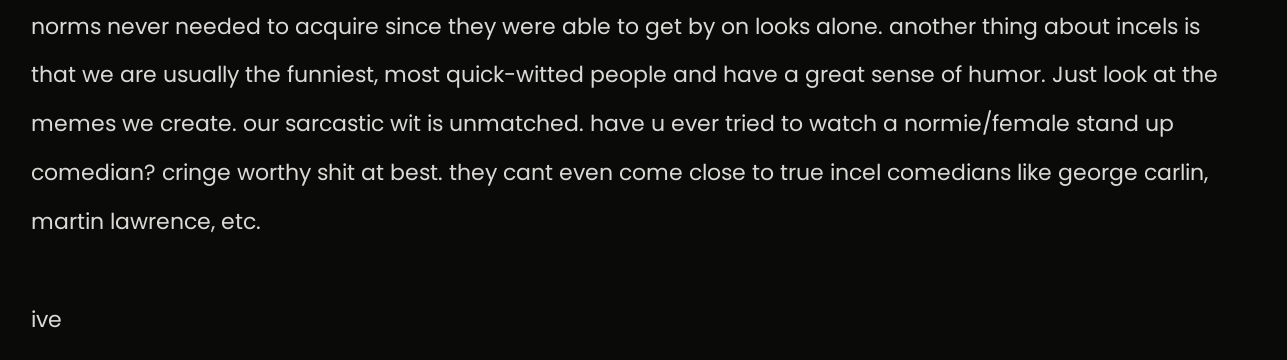norms never needed to acquire since they were able to get by on looks alone. another thing about incels is that we are usually the funniest, most quick-witted people and have a great sense of humor. Just look at the memes we create. our sarcastic wit is unmatched. have u ever tried to watch a normie/female stand up comedian? cringe worthy shit at best. they cant even come close to true incel comedians like george carlin, martin lawrence, etc.

ive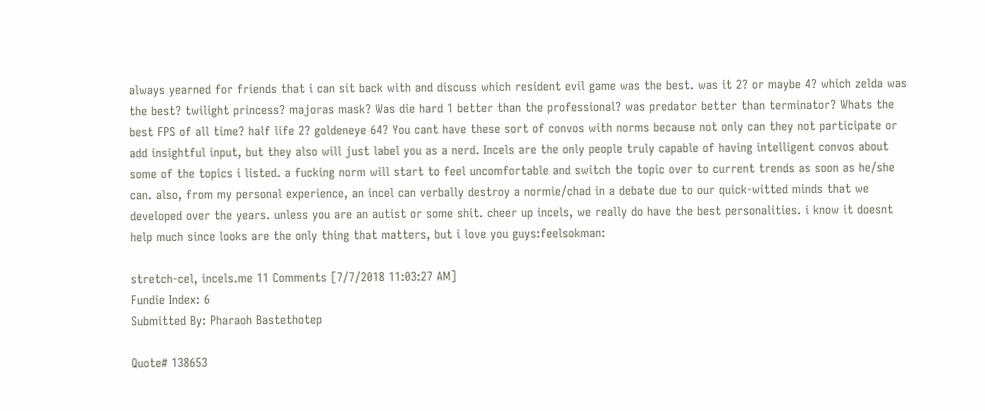always yearned for friends that i can sit back with and discuss which resident evil game was the best. was it 2? or maybe 4? which zelda was the best? twilight princess? majoras mask? Was die hard 1 better than the professional? was predator better than terminator? Whats the best FPS of all time? half life 2? goldeneye 64? You cant have these sort of convos with norms because not only can they not participate or add insightful input, but they also will just label you as a nerd. Incels are the only people truly capable of having intelligent convos about some of the topics i listed. a fucking norm will start to feel uncomfortable and switch the topic over to current trends as soon as he/she can. also, from my personal experience, an incel can verbally destroy a normie/chad in a debate due to our quick-witted minds that we developed over the years. unless you are an autist or some shit. cheer up incels, we really do have the best personalities. i know it doesnt help much since looks are the only thing that matters, but i love you guys:feelsokman:

stretch-cel, incels.me 11 Comments [7/7/2018 11:03:27 AM]
Fundie Index: 6
Submitted By: Pharaoh Bastethotep

Quote# 138653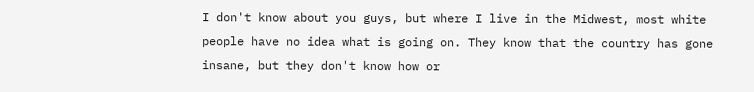I don't know about you guys, but where I live in the Midwest, most white people have no idea what is going on. They know that the country has gone insane, but they don't know how or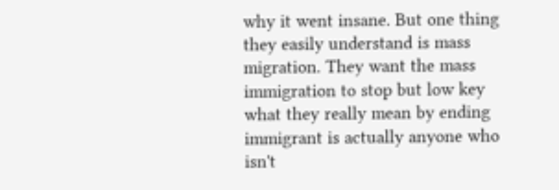why it went insane. But one thing they easily understand is mass migration. They want the mass immigration to stop but low key what they really mean by ending immigrant is actually anyone who isn't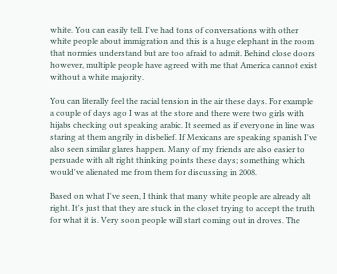white. You can easily tell. I've had tons of conversations with other white people about immigration and this is a huge elephant in the room that normies understand but are too afraid to admit. Behind close doors however, multiple people have agreed with me that America cannot exist without a white majority.

You can literally feel the racial tension in the air these days. For example a couple of days ago I was at the store and there were two girls with hijabs checking out speaking arabic. It seemed as if everyone in line was staring at them angrily in disbelief. If Mexicans are speaking spanish I've also seen similar glares happen. Many of my friends are also easier to persuade with alt right thinking points these days; something which would've alienated me from them for discussing in 2008.

Based on what I've seen, I think that many white people are already alt right. It's just that they are stuck in the closet trying to accept the truth for what it is. Very soon people will start coming out in droves. The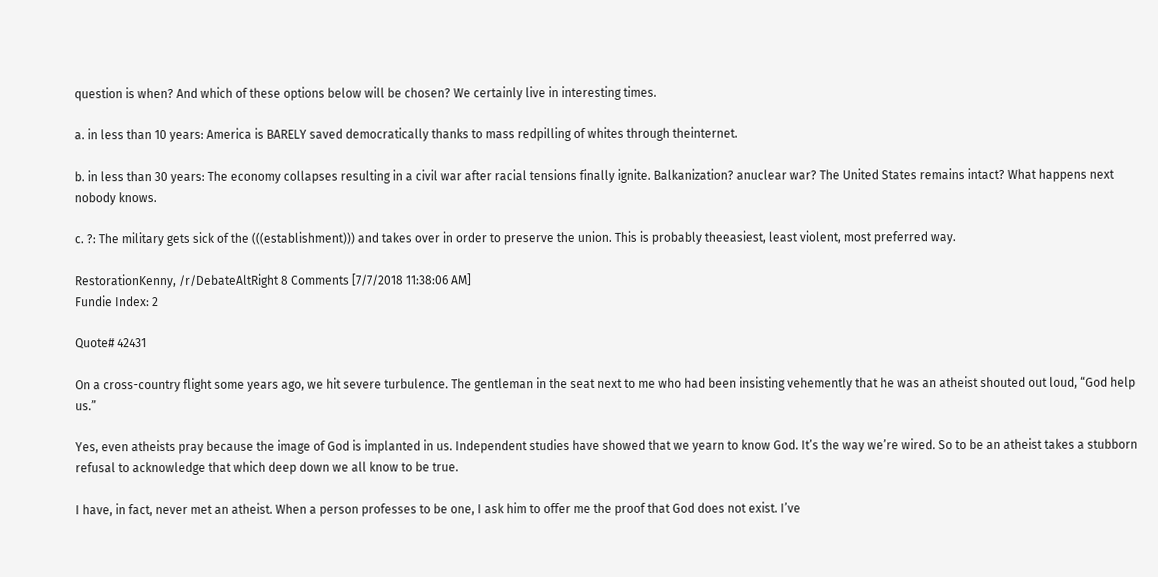question is when? And which of these options below will be chosen? We certainly live in interesting times.

a. in less than 10 years: America is BARELY saved democratically thanks to mass redpilling of whites through theinternet.

b. in less than 30 years: The economy collapses resulting in a civil war after racial tensions finally ignite. Balkanization? anuclear war? The United States remains intact? What happens next nobody knows.

c. ?: The military gets sick of the (((establishment))) and takes over in order to preserve the union. This is probably theeasiest, least violent, most preferred way.

RestorationKenny, /r/DebateAltRight 8 Comments [7/7/2018 11:38:06 AM]
Fundie Index: 2

Quote# 42431

On a cross-country flight some years ago, we hit severe turbulence. The gentleman in the seat next to me who had been insisting vehemently that he was an atheist shouted out loud, “God help us.”

Yes, even atheists pray because the image of God is implanted in us. Independent studies have showed that we yearn to know God. It’s the way we’re wired. So to be an atheist takes a stubborn refusal to acknowledge that which deep down we all know to be true.

I have, in fact, never met an atheist. When a person professes to be one, I ask him to offer me the proof that God does not exist. I’ve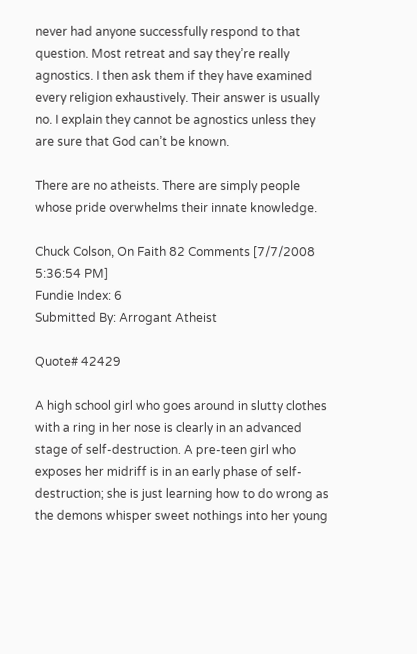never had anyone successfully respond to that question. Most retreat and say they’re really agnostics. I then ask them if they have examined every religion exhaustively. Their answer is usually no. I explain they cannot be agnostics unless they are sure that God can’t be known.

There are no atheists. There are simply people whose pride overwhelms their innate knowledge.

Chuck Colson, On Faith 82 Comments [7/7/2008 5:36:54 PM]
Fundie Index: 6
Submitted By: Arrogant Atheist

Quote# 42429

A high school girl who goes around in slutty clothes with a ring in her nose is clearly in an advanced stage of self-destruction. A pre-teen girl who exposes her midriff is in an early phase of self-destruction; she is just learning how to do wrong as the demons whisper sweet nothings into her young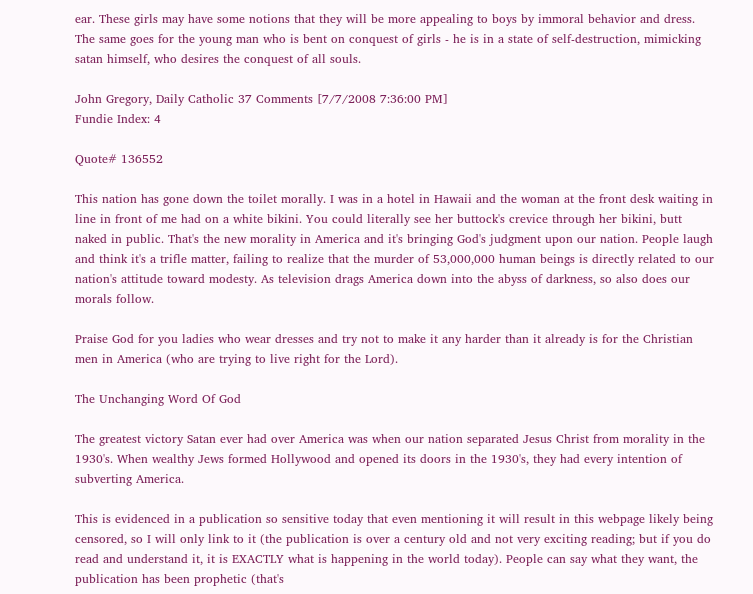ear. These girls may have some notions that they will be more appealing to boys by immoral behavior and dress. The same goes for the young man who is bent on conquest of girls - he is in a state of self-destruction, mimicking satan himself, who desires the conquest of all souls.

John Gregory, Daily Catholic 37 Comments [7/7/2008 7:36:00 PM]
Fundie Index: 4

Quote# 136552

This nation has gone down the toilet morally. I was in a hotel in Hawaii and the woman at the front desk waiting in line in front of me had on a white bikini. You could literally see her buttock's crevice through her bikini, butt naked in public. That's the new morality in America and it's bringing God's judgment upon our nation. People laugh and think it's a trifle matter, failing to realize that the murder of 53,000,000 human beings is directly related to our nation's attitude toward modesty. As television drags America down into the abyss of darkness, so also does our morals follow.

Praise God for you ladies who wear dresses and try not to make it any harder than it already is for the Christian men in America (who are trying to live right for the Lord).

The Unchanging Word Of God

The greatest victory Satan ever had over America was when our nation separated Jesus Christ from morality in the 1930's. When wealthy Jews formed Hollywood and opened its doors in the 1930's, they had every intention of subverting America.

This is evidenced in a publication so sensitive today that even mentioning it will result in this webpage likely being censored, so I will only link to it (the publication is over a century old and not very exciting reading; but if you do read and understand it, it is EXACTLY what is happening in the world today). People can say what they want, the publication has been prophetic (that's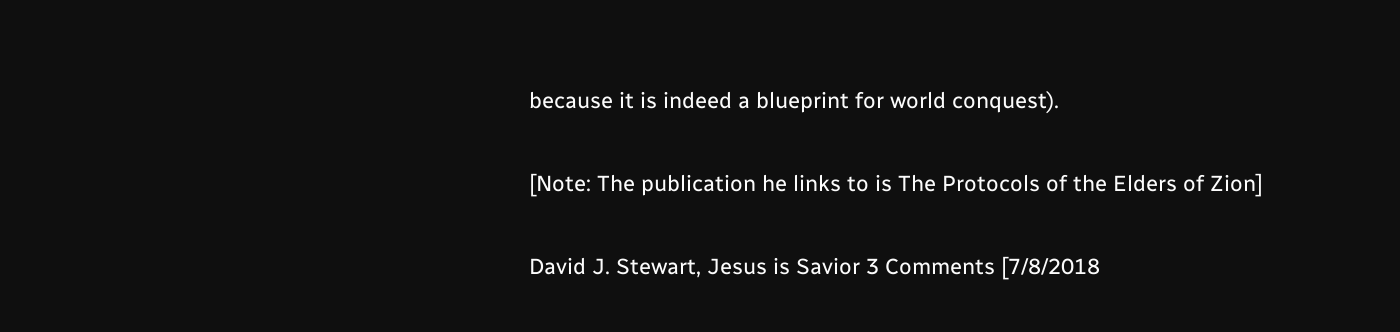because it is indeed a blueprint for world conquest).

[Note: The publication he links to is The Protocols of the Elders of Zion]

David J. Stewart, Jesus is Savior 3 Comments [7/8/2018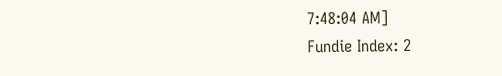7:48:04 AM]
Fundie Index: 2